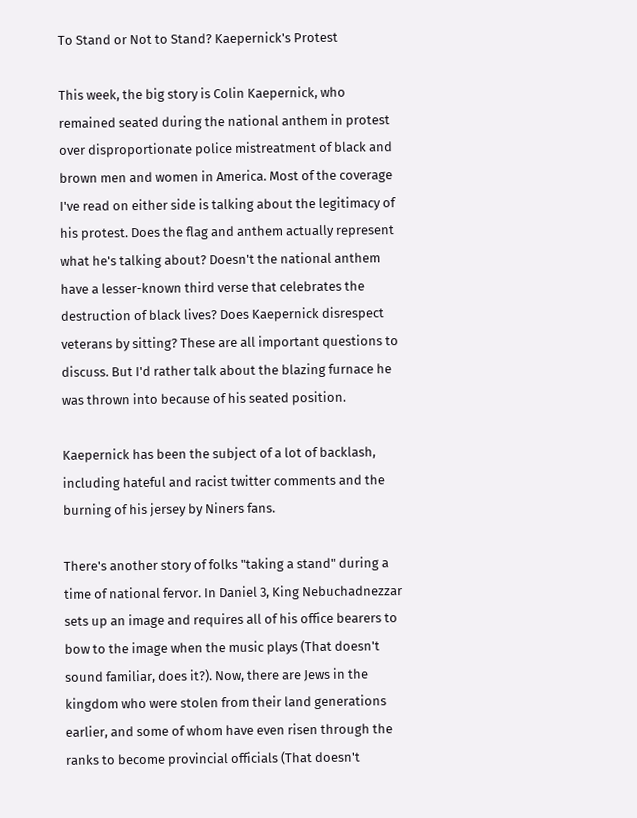To Stand or Not to Stand? Kaepernick's Protest

This week, the big story is Colin Kaepernick, who remained seated during the national anthem in protest over disproportionate police mistreatment of black and brown men and women in America. Most of the coverage I've read on either side is talking about the legitimacy of his protest. Does the flag and anthem actually represent what he's talking about? Doesn't the national anthem have a lesser-known third verse that celebrates the destruction of black lives? Does Kaepernick disrespect veterans by sitting? These are all important questions to discuss. But I'd rather talk about the blazing furnace he was thrown into because of his seated position.

Kaepernick has been the subject of a lot of backlash, including hateful and racist twitter comments and the burning of his jersey by Niners fans.

There's another story of folks "taking a stand" during a time of national fervor. In Daniel 3, King Nebuchadnezzar sets up an image and requires all of his office bearers to bow to the image when the music plays (That doesn't sound familiar, does it?). Now, there are Jews in the kingdom who were stolen from their land generations earlier, and some of whom have even risen through the ranks to become provincial officials (That doesn't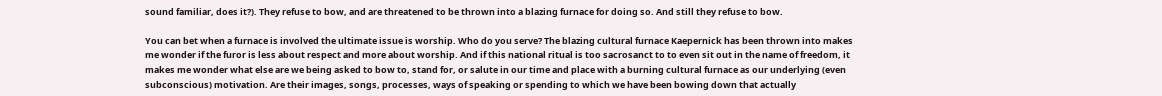sound familiar, does it?). They refuse to bow, and are threatened to be thrown into a blazing furnace for doing so. And still they refuse to bow.

You can bet when a furnace is involved the ultimate issue is worship. Who do you serve? The blazing cultural furnace Kaepernick has been thrown into makes me wonder if the furor is less about respect and more about worship. And if this national ritual is too sacrosanct to to even sit out in the name of freedom, it makes me wonder what else are we being asked to bow to, stand for, or salute in our time and place with a burning cultural furnace as our underlying (even subconscious) motivation. Are their images, songs, processes, ways of speaking or spending to which we have been bowing down that actually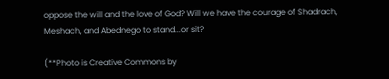oppose the will and the love of God? Will we have the courage of Shadrach, Meshach, and Abednego to stand...or sit?

(**Photo is Creative Commons by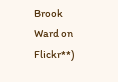Brook Ward on Flickr**)